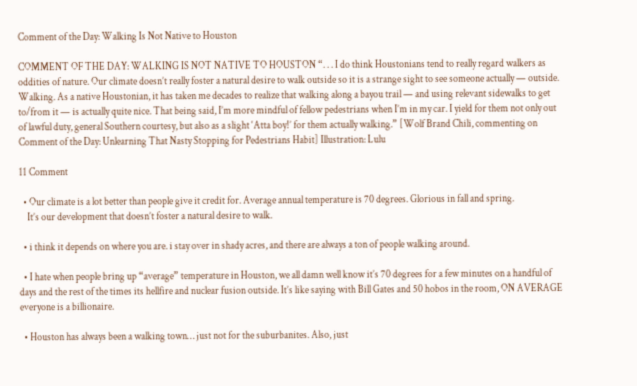Comment of the Day: Walking Is Not Native to Houston

COMMENT OF THE DAY: WALKING IS NOT NATIVE TO HOUSTON “. . . I do think Houstonians tend to really regard walkers as oddities of nature. Our climate doesn’t really foster a natural desire to walk outside so it is a strange sight to see someone actually — outside. Walking. As a native Houstonian, it has taken me decades to realize that walking along a bayou trail — and using relevant sidewalks to get to/from it — is actually quite nice. That being said, I’m more mindful of fellow pedestrians when I’m in my car. I yield for them not only out of lawful duty, general Southern courtesy, but also as a slight ‘Atta boy!’ for them actually walking.” [Wolf Brand Chili, commenting on Comment of the Day: Unlearning That Nasty Stopping for Pedestrians Habit] Illustration: Lulu

11 Comment

  • Our climate is a lot better than people give it credit for. Average annual temperature is 70 degrees. Glorious in fall and spring.
    It’s our development that doesn’t foster a natural desire to walk.

  • i think it depends on where you are. i stay over in shady acres, and there are always a ton of people walking around.

  • I hate when people bring up “average” temperature in Houston, we all damn well know it’s 70 degrees for a few minutes on a handful of days and the rest of the times its hellfire and nuclear fusion outside. It’s like saying with Bill Gates and 50 hobos in the room, ON AVERAGE everyone is a billionaire.

  • Houston has always been a walking town… just not for the suburbanites. Also, just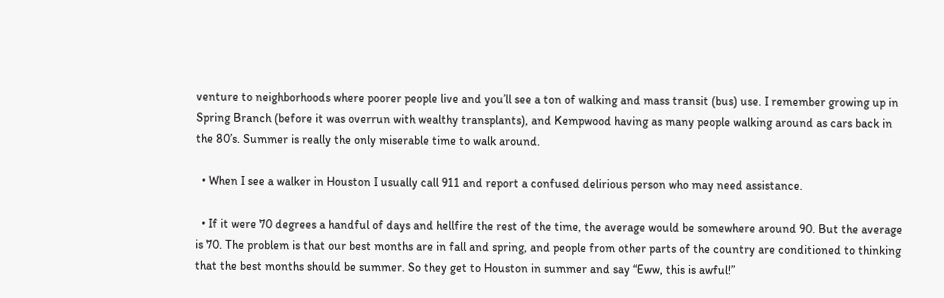venture to neighborhoods where poorer people live and you’ll see a ton of walking and mass transit (bus) use. I remember growing up in Spring Branch (before it was overrun with wealthy transplants), and Kempwood having as many people walking around as cars back in the 80’s. Summer is really the only miserable time to walk around.

  • When I see a walker in Houston I usually call 911 and report a confused delirious person who may need assistance.

  • If it were 70 degrees a handful of days and hellfire the rest of the time, the average would be somewhere around 90. But the average is 70. The problem is that our best months are in fall and spring, and people from other parts of the country are conditioned to thinking that the best months should be summer. So they get to Houston in summer and say “Eww, this is awful!”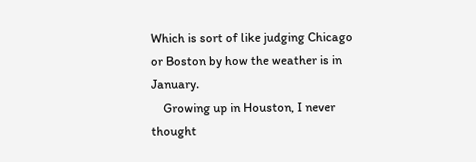Which is sort of like judging Chicago or Boston by how the weather is in January.
    Growing up in Houston, I never thought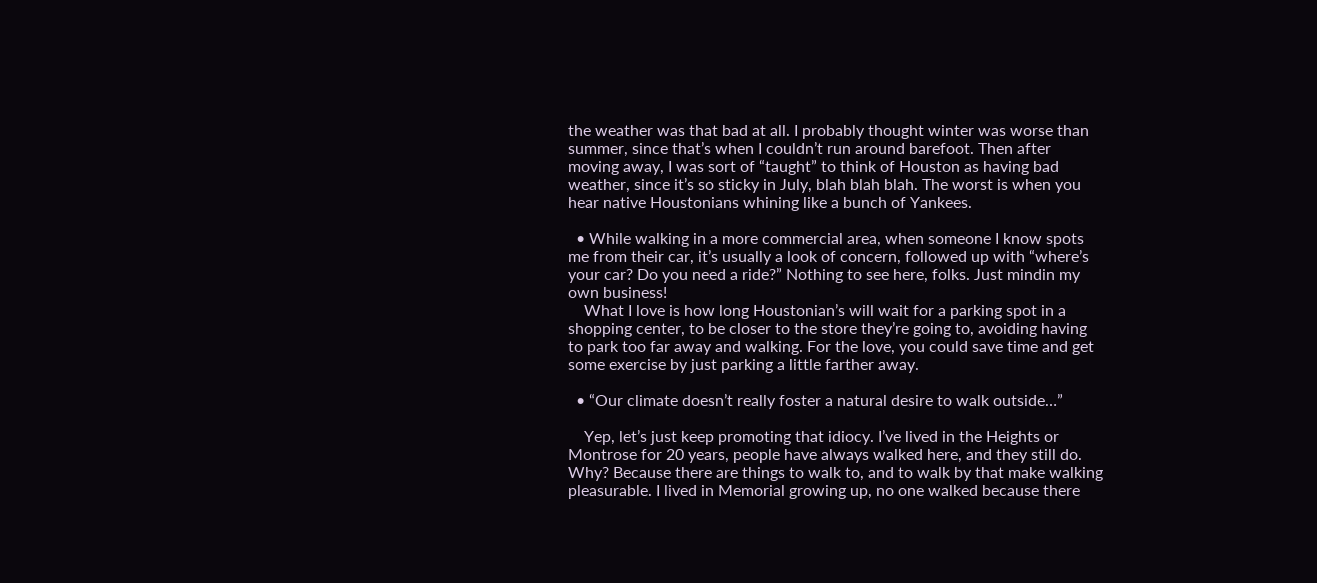the weather was that bad at all. I probably thought winter was worse than summer, since that’s when I couldn’t run around barefoot. Then after moving away, I was sort of “taught” to think of Houston as having bad weather, since it’s so sticky in July, blah blah blah. The worst is when you hear native Houstonians whining like a bunch of Yankees.

  • While walking in a more commercial area, when someone I know spots me from their car, it’s usually a look of concern, followed up with “where’s your car? Do you need a ride?” Nothing to see here, folks. Just mindin my own business!
    What I love is how long Houstonian’s will wait for a parking spot in a shopping center, to be closer to the store they’re going to, avoiding having to park too far away and walking. For the love, you could save time and get some exercise by just parking a little farther away.

  • “Our climate doesn’t really foster a natural desire to walk outside…”

    Yep, let’s just keep promoting that idiocy. I’ve lived in the Heights or Montrose for 20 years, people have always walked here, and they still do. Why? Because there are things to walk to, and to walk by that make walking pleasurable. I lived in Memorial growing up, no one walked because there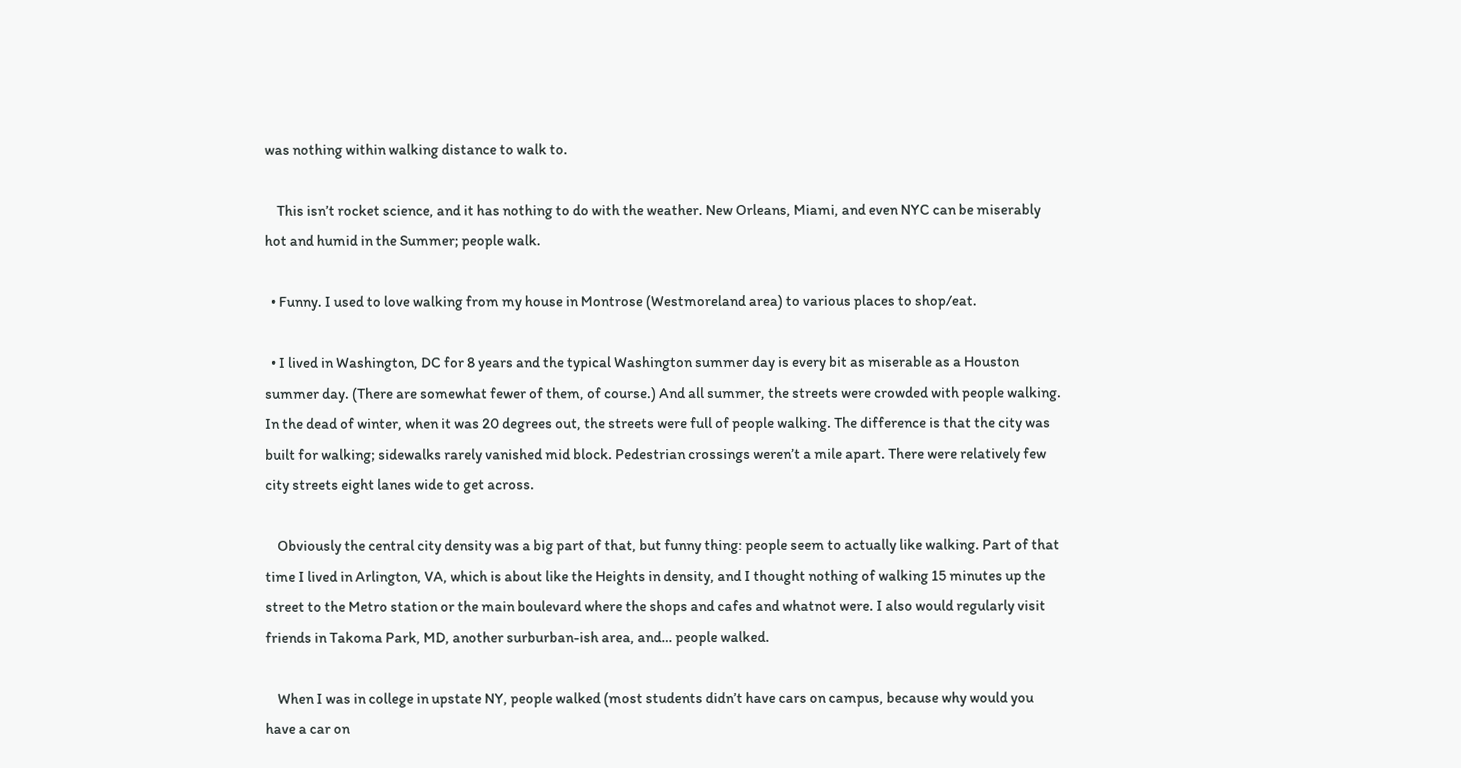was nothing within walking distance to walk to.

    This isn’t rocket science, and it has nothing to do with the weather. New Orleans, Miami, and even NYC can be miserably hot and humid in the Summer; people walk.

  • Funny. I used to love walking from my house in Montrose (Westmoreland area) to various places to shop/eat.

  • I lived in Washington, DC for 8 years and the typical Washington summer day is every bit as miserable as a Houston summer day. (There are somewhat fewer of them, of course.) And all summer, the streets were crowded with people walking. In the dead of winter, when it was 20 degrees out, the streets were full of people walking. The difference is that the city was built for walking; sidewalks rarely vanished mid block. Pedestrian crossings weren’t a mile apart. There were relatively few city streets eight lanes wide to get across.

    Obviously the central city density was a big part of that, but funny thing: people seem to actually like walking. Part of that time I lived in Arlington, VA, which is about like the Heights in density, and I thought nothing of walking 15 minutes up the street to the Metro station or the main boulevard where the shops and cafes and whatnot were. I also would regularly visit friends in Takoma Park, MD, another surburban-ish area, and… people walked.

    When I was in college in upstate NY, people walked (most students didn’t have cars on campus, because why would you have a car on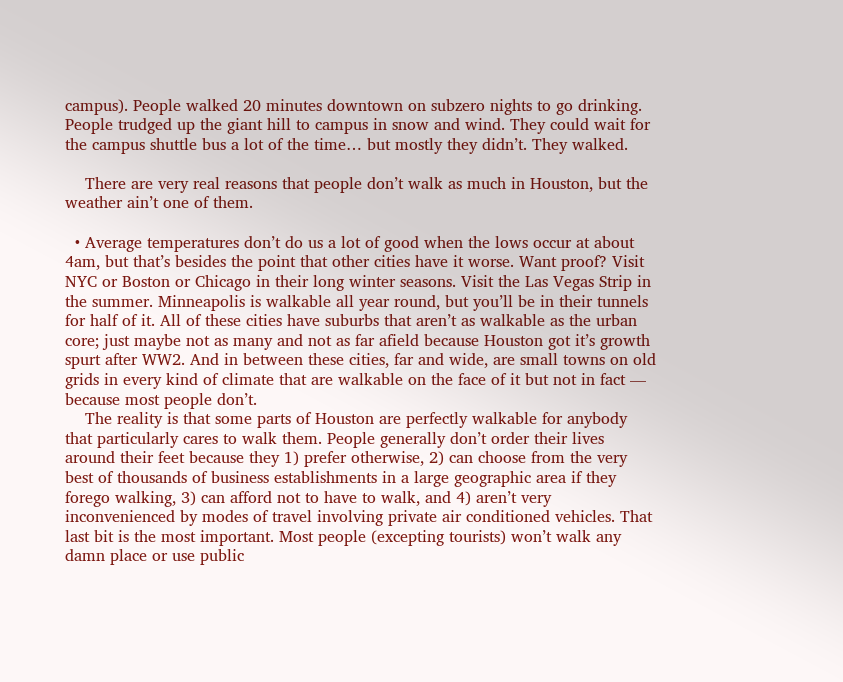campus). People walked 20 minutes downtown on subzero nights to go drinking. People trudged up the giant hill to campus in snow and wind. They could wait for the campus shuttle bus a lot of the time… but mostly they didn’t. They walked.

    There are very real reasons that people don’t walk as much in Houston, but the weather ain’t one of them.

  • Average temperatures don’t do us a lot of good when the lows occur at about 4am, but that’s besides the point that other cities have it worse. Want proof? Visit NYC or Boston or Chicago in their long winter seasons. Visit the Las Vegas Strip in the summer. Minneapolis is walkable all year round, but you’ll be in their tunnels for half of it. All of these cities have suburbs that aren’t as walkable as the urban core; just maybe not as many and not as far afield because Houston got it’s growth spurt after WW2. And in between these cities, far and wide, are small towns on old grids in every kind of climate that are walkable on the face of it but not in fact — because most people don’t.
    The reality is that some parts of Houston are perfectly walkable for anybody that particularly cares to walk them. People generally don’t order their lives around their feet because they 1) prefer otherwise, 2) can choose from the very best of thousands of business establishments in a large geographic area if they forego walking, 3) can afford not to have to walk, and 4) aren’t very inconvenienced by modes of travel involving private air conditioned vehicles. That last bit is the most important. Most people (excepting tourists) won’t walk any damn place or use public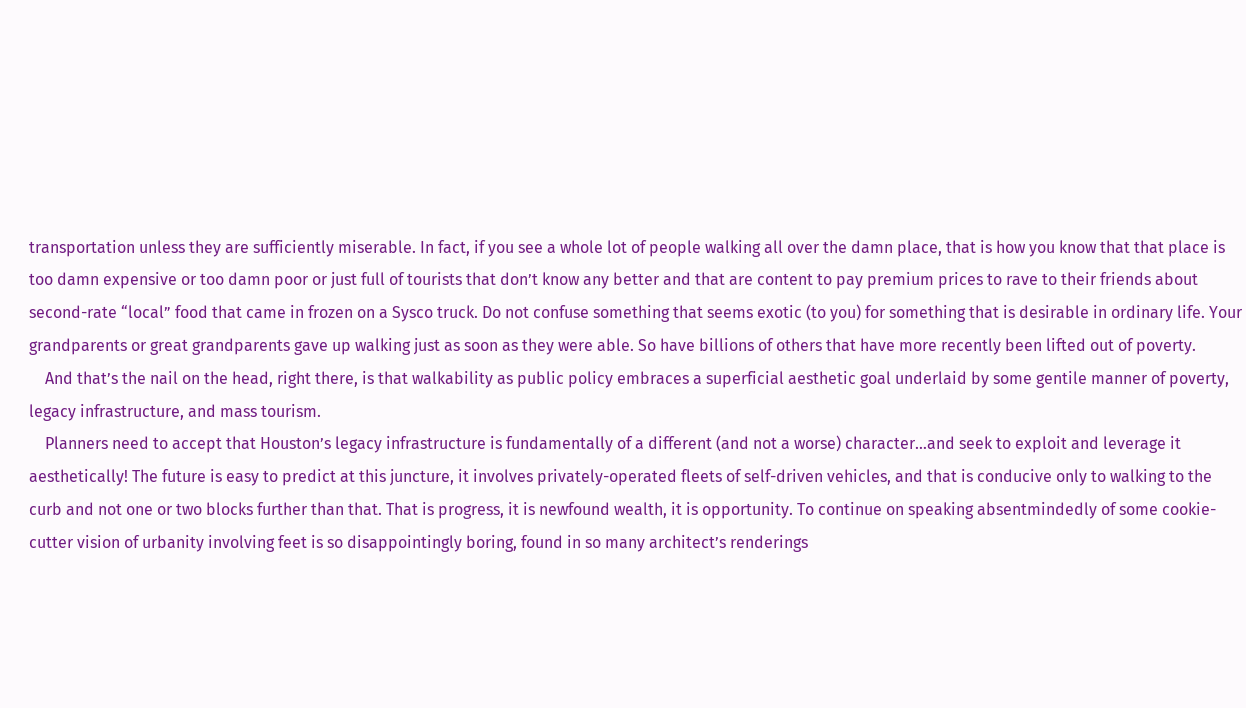transportation unless they are sufficiently miserable. In fact, if you see a whole lot of people walking all over the damn place, that is how you know that that place is too damn expensive or too damn poor or just full of tourists that don’t know any better and that are content to pay premium prices to rave to their friends about second-rate “local” food that came in frozen on a Sysco truck. Do not confuse something that seems exotic (to you) for something that is desirable in ordinary life. Your grandparents or great grandparents gave up walking just as soon as they were able. So have billions of others that have more recently been lifted out of poverty.
    And that’s the nail on the head, right there, is that walkability as public policy embraces a superficial aesthetic goal underlaid by some gentile manner of poverty, legacy infrastructure, and mass tourism.
    Planners need to accept that Houston’s legacy infrastructure is fundamentally of a different (and not a worse) character…and seek to exploit and leverage it aesthetically! The future is easy to predict at this juncture, it involves privately-operated fleets of self-driven vehicles, and that is conducive only to walking to the curb and not one or two blocks further than that. That is progress, it is newfound wealth, it is opportunity. To continue on speaking absentmindedly of some cookie-cutter vision of urbanity involving feet is so disappointingly boring, found in so many architect’s renderings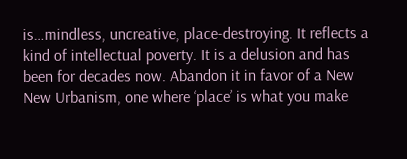is…mindless, uncreative, place-destroying. It reflects a kind of intellectual poverty. It is a delusion and has been for decades now. Abandon it in favor of a New New Urbanism, one where ‘place’ is what you make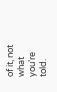of it, not what you’re told.